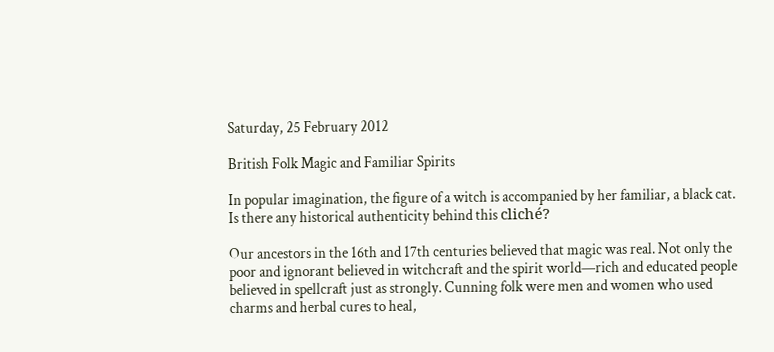Saturday, 25 February 2012

British Folk Magic and Familiar Spirits

In popular imagination, the figure of a witch is accompanied by her familiar, a black cat. Is there any historical authenticity behind this cliché?

Our ancestors in the 16th and 17th centuries believed that magic was real. Not only the poor and ignorant believed in witchcraft and the spirit world—rich and educated people believed in spellcraft just as strongly. Cunning folk were men and women who used charms and herbal cures to heal,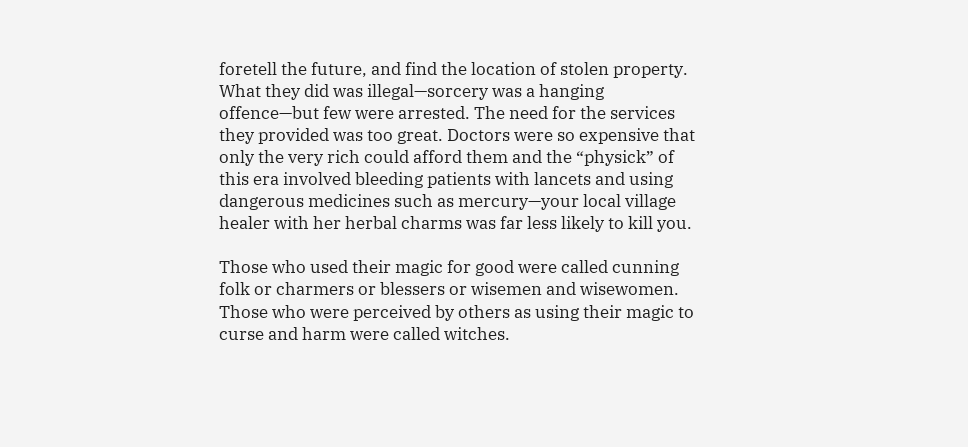foretell the future, and find the location of stolen property. What they did was illegal—sorcery was a hanging offence—but few were arrested. The need for the services they provided was too great. Doctors were so expensive that only the very rich could afford them and the “physick” of this era involved bleeding patients with lancets and using dangerous medicines such as mercury—your local village healer with her herbal charms was far less likely to kill you.

Those who used their magic for good were called cunning folk or charmers or blessers or wisemen and wisewomen. Those who were perceived by others as using their magic to curse and harm were called witches.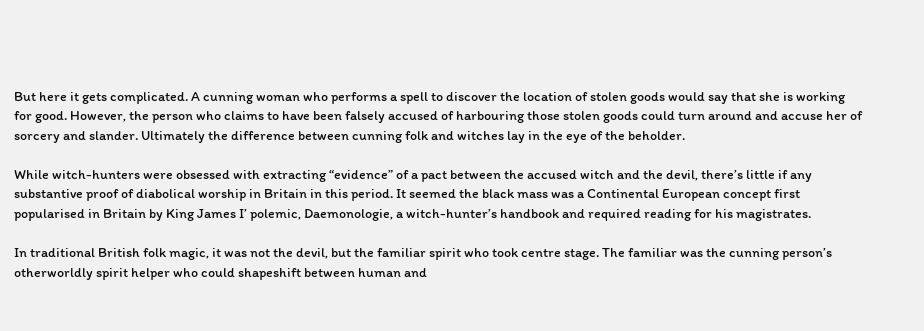But here it gets complicated. A cunning woman who performs a spell to discover the location of stolen goods would say that she is working for good. However, the person who claims to have been falsely accused of harbouring those stolen goods could turn around and accuse her of sorcery and slander. Ultimately the difference between cunning folk and witches lay in the eye of the beholder.

While witch-hunters were obsessed with extracting “evidence” of a pact between the accused witch and the devil, there’s little if any substantive proof of diabolical worship in Britain in this period. It seemed the black mass was a Continental European concept first popularised in Britain by King James I’ polemic, Daemonologie, a witch-hunter’s handbook and required reading for his magistrates.

In traditional British folk magic, it was not the devil, but the familiar spirit who took centre stage. The familiar was the cunning person’s otherworldly spirit helper who could shapeshift between human and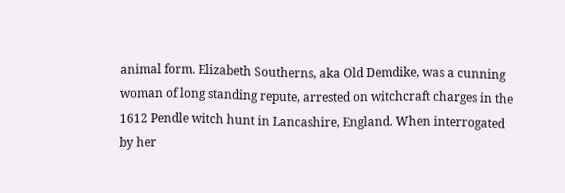animal form. Elizabeth Southerns, aka Old Demdike, was a cunning woman of long standing repute, arrested on witchcraft charges in the 1612 Pendle witch hunt in Lancashire, England. When interrogated by her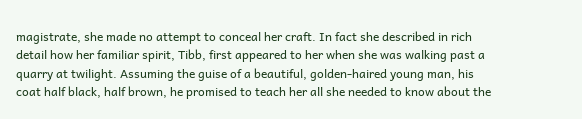magistrate, she made no attempt to conceal her craft. In fact she described in rich detail how her familiar spirit, Tibb, first appeared to her when she was walking past a quarry at twilight. Assuming the guise of a beautiful, golden-haired young man, his coat half black, half brown, he promised to teach her all she needed to know about the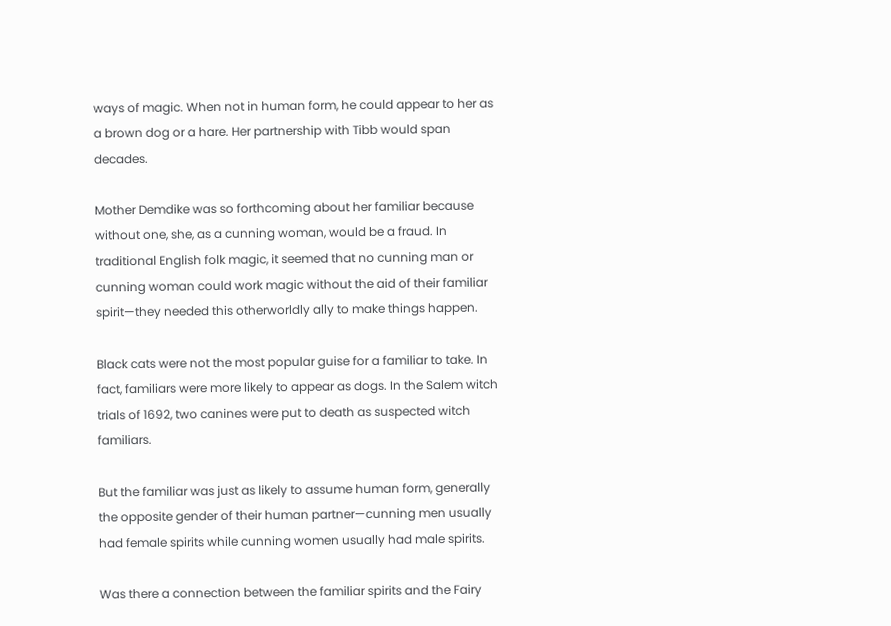ways of magic. When not in human form, he could appear to her as a brown dog or a hare. Her partnership with Tibb would span decades.

Mother Demdike was so forthcoming about her familiar because without one, she, as a cunning woman, would be a fraud. In traditional English folk magic, it seemed that no cunning man or cunning woman could work magic without the aid of their familiar spirit—they needed this otherworldly ally to make things happen.

Black cats were not the most popular guise for a familiar to take. In fact, familiars were more likely to appear as dogs. In the Salem witch trials of 1692, two canines were put to death as suspected witch familiars.

But the familiar was just as likely to assume human form, generally the opposite gender of their human partner—cunning men usually had female spirits while cunning women usually had male spirits.

Was there a connection between the familiar spirits and the Fairy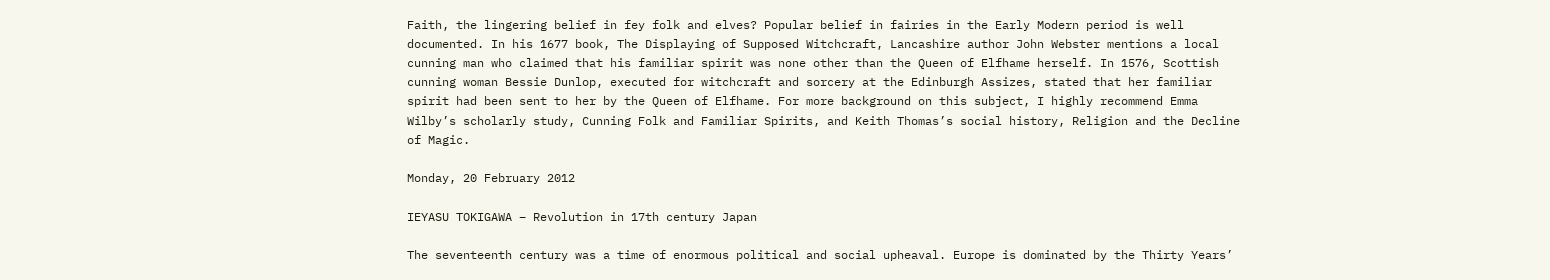Faith, the lingering belief in fey folk and elves? Popular belief in fairies in the Early Modern period is well documented. In his 1677 book, The Displaying of Supposed Witchcraft, Lancashire author John Webster mentions a local cunning man who claimed that his familiar spirit was none other than the Queen of Elfhame herself. In 1576, Scottish cunning woman Bessie Dunlop, executed for witchcraft and sorcery at the Edinburgh Assizes, stated that her familiar spirit had been sent to her by the Queen of Elfhame. For more background on this subject, I highly recommend Emma Wilby’s scholarly study, Cunning Folk and Familiar Spirits, and Keith Thomas’s social history, Religion and the Decline of Magic.

Monday, 20 February 2012

IEYASU TOKIGAWA – Revolution in 17th century Japan

The seventeenth century was a time of enormous political and social upheaval. Europe is dominated by the Thirty Years’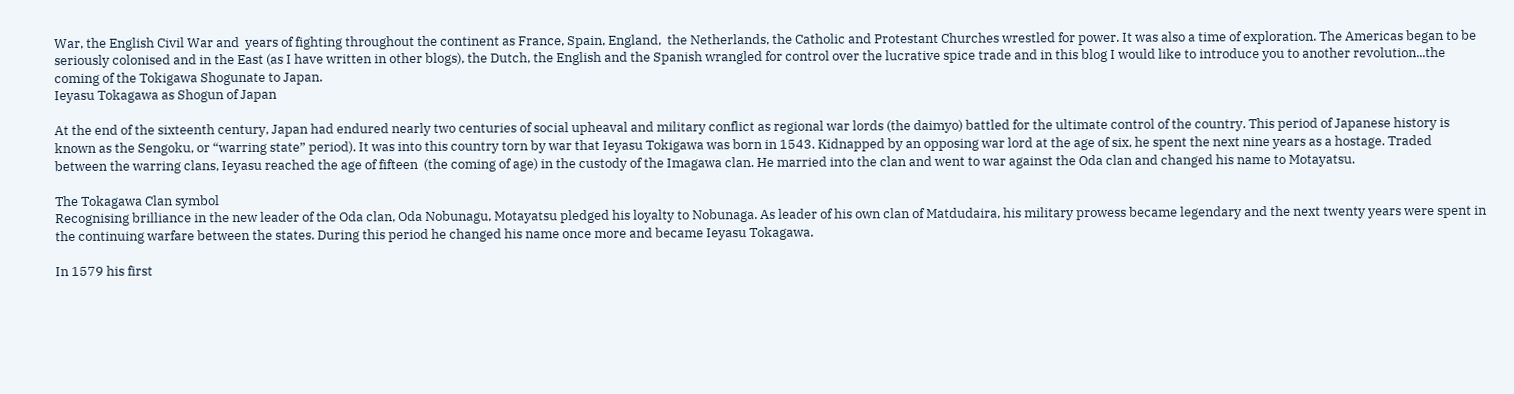War, the English Civil War and  years of fighting throughout the continent as France, Spain, England,  the Netherlands, the Catholic and Protestant Churches wrestled for power. It was also a time of exploration. The Americas began to be seriously colonised and in the East (as I have written in other blogs), the Dutch, the English and the Spanish wrangled for control over the lucrative spice trade and in this blog I would like to introduce you to another revolution...the coming of the Tokigawa Shogunate to Japan.
Ieyasu Tokagawa as Shogun of Japan

At the end of the sixteenth century, Japan had endured nearly two centuries of social upheaval and military conflict as regional war lords (the daimyo) battled for the ultimate control of the country. This period of Japanese history is known as the Sengoku, or “warring state” period). It was into this country torn by war that Ieyasu Tokigawa was born in 1543. Kidnapped by an opposing war lord at the age of six, he spent the next nine years as a hostage. Traded between the warring clans, Ieyasu reached the age of fifteen  (the coming of age) in the custody of the Imagawa clan. He married into the clan and went to war against the Oda clan and changed his name to Motayatsu.

The Tokagawa Clan symbol
Recognising brilliance in the new leader of the Oda clan, Oda Nobunagu, Motayatsu pledged his loyalty to Nobunaga. As leader of his own clan of Matdudaira, his military prowess became legendary and the next twenty years were spent in the continuing warfare between the states. During this period he changed his name once more and became Ieyasu Tokagawa.

In 1579 his first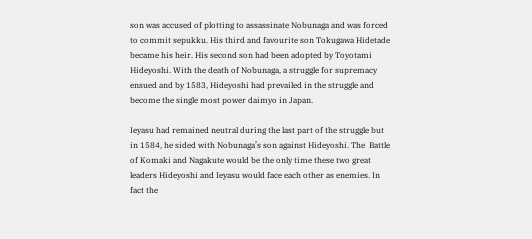son was accused of plotting to assassinate Nobunaga and was forced to commit sepukku. His third and favourite son Tokugawa Hidetade became his heir. His second son had been adopted by Toyotami Hideyoshi. With the death of Nobunaga, a struggle for supremacy ensued and by 1583, Hideyoshi had prevailed in the struggle and become the single most power daimyo in Japan.

Ieyasu had remained neutral during the last part of the struggle but in 1584, he sided with Nobunaga’s son against Hideyoshi. The  Battle of Komaki and Nagakute would be the only time these two great leaders Hideyoshi and Ieyasu would face each other as enemies. In fact the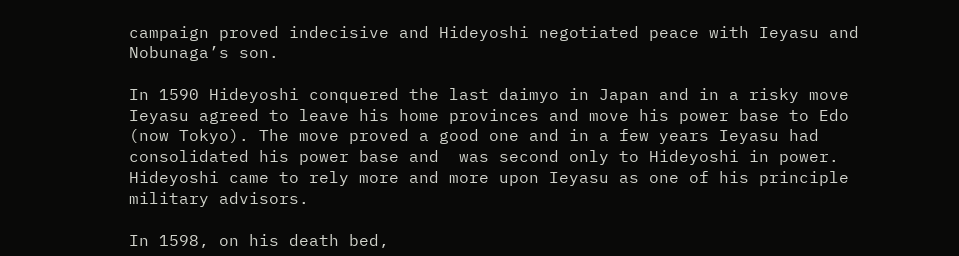campaign proved indecisive and Hideyoshi negotiated peace with Ieyasu and Nobunaga’s son.

In 1590 Hideyoshi conquered the last daimyo in Japan and in a risky move Ieyasu agreed to leave his home provinces and move his power base to Edo (now Tokyo). The move proved a good one and in a few years Ieyasu had consolidated his power base and  was second only to Hideyoshi in power. Hideyoshi came to rely more and more upon Ieyasu as one of his principle military advisors.

In 1598, on his death bed,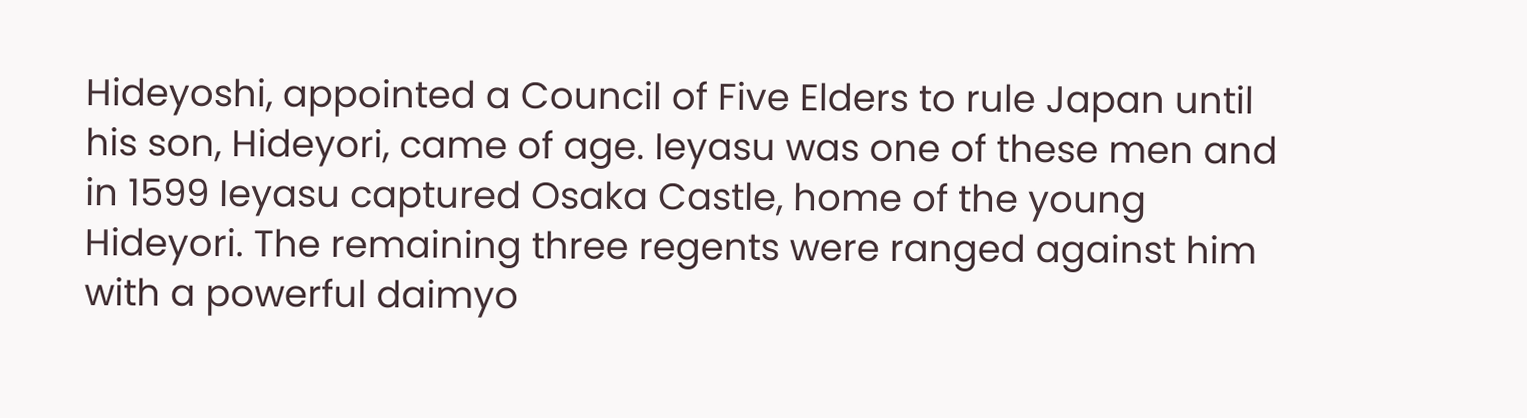Hideyoshi, appointed a Council of Five Elders to rule Japan until his son, Hideyori, came of age. Ieyasu was one of these men and in 1599 Ieyasu captured Osaka Castle, home of the young Hideyori. The remaining three regents were ranged against him with a powerful daimyo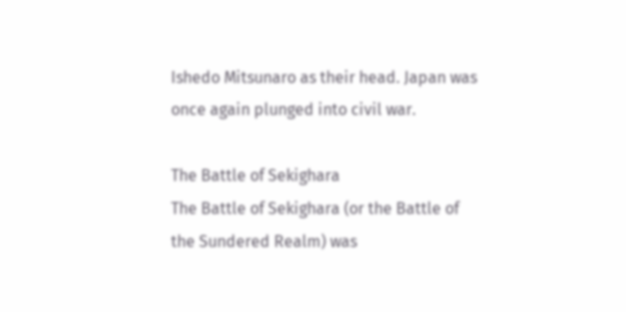Ishedo Mitsunaro as their head. Japan was once again plunged into civil war.

The Battle of Sekighara
The Battle of Sekighara (or the Battle of the Sundered Realm) was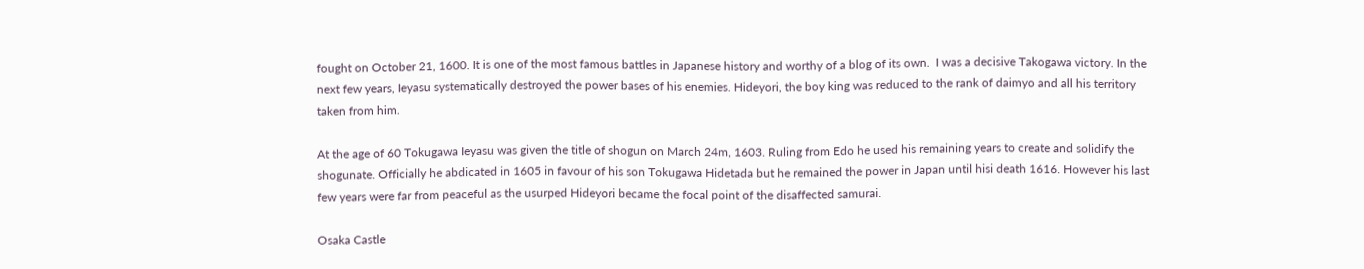fought on October 21, 1600. It is one of the most famous battles in Japanese history and worthy of a blog of its own.  I was a decisive Takogawa victory. In the next few years, Ieyasu systematically destroyed the power bases of his enemies. Hideyori, the boy king was reduced to the rank of daimyo and all his territory taken from him.

At the age of 60 Tokugawa Ieyasu was given the title of shogun on March 24m, 1603. Ruling from Edo he used his remaining years to create and solidify the shogunate. Officially he abdicated in 1605 in favour of his son Tokugawa Hidetada but he remained the power in Japan until hisi death 1616. However his last few years were far from peaceful as the usurped Hideyori became the focal point of the disaffected samurai.

Osaka Castle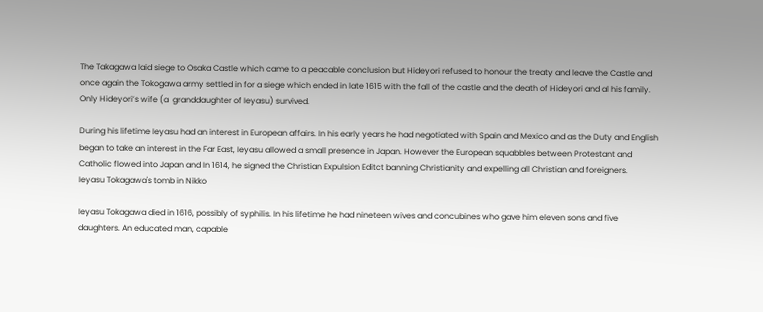The Takagawa laid siege to Osaka Castle which came to a peacable conclusion but Hideyori refused to honour the treaty and leave the Castle and once again the Tokogawa army settled in for a siege which ended in late 1615 with the fall of the castle and the death of Hideyori and al his family. Only Hideyori’s wife (a  granddaughter of Ieyasu) survived.

During his lifetime Ieyasu had an interest in European affairs. In his early years he had negotiated with Spain and Mexico and as the Duty and English began to take an interest in the Far East, Ieyasu allowed a small presence in Japan. However the European squabbles between Protestant and Catholic flowed into Japan and In 1614, he signed the Christian Expulsion Editct banning Christianity and expelling all Christian and foreigners.
Ieyasu Tokagawa's tomb in Nikko

Ieyasu Tokagawa died in 1616, possibly of syphilis. In his lifetime he had nineteen wives and concubines who gave him eleven sons and five daughters. An educated man, capable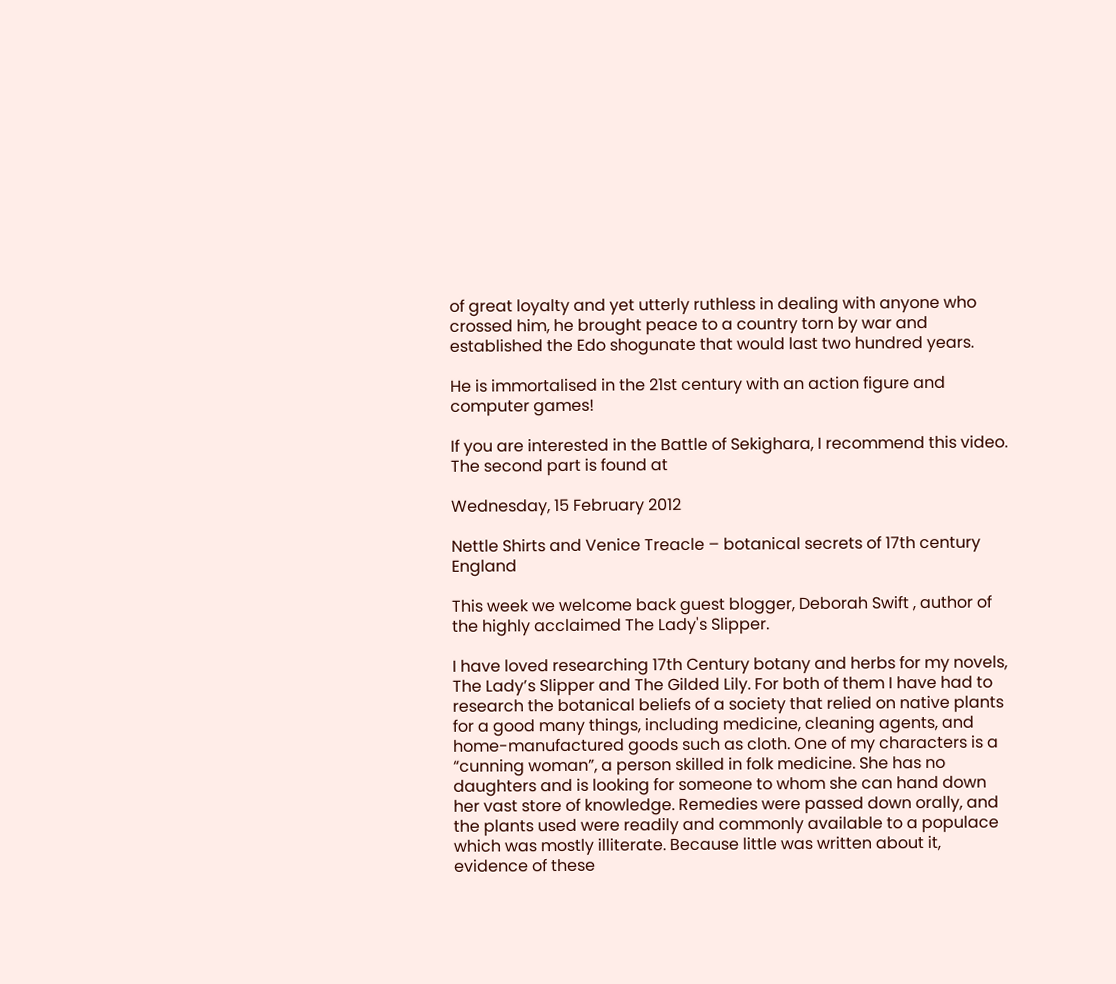of great loyalty and yet utterly ruthless in dealing with anyone who crossed him, he brought peace to a country torn by war and established the Edo shogunate that would last two hundred years.

He is immortalised in the 21st century with an action figure and computer games!

If you are interested in the Battle of Sekighara, I recommend this video. The second part is found at

Wednesday, 15 February 2012

Nettle Shirts and Venice Treacle – botanical secrets of 17th century England

This week we welcome back guest blogger, Deborah Swift , author of the highly acclaimed The Lady's Slipper.

I have loved researching 17th Century botany and herbs for my novels, The Lady’s Slipper and The Gilded Lily. For both of them I have had to research the botanical beliefs of a society that relied on native plants for a good many things, including medicine, cleaning agents, and home-manufactured goods such as cloth. One of my characters is a “cunning woman”, a person skilled in folk medicine. She has no daughters and is looking for someone to whom she can hand down her vast store of knowledge. Remedies were passed down orally, and the plants used were readily and commonly available to a populace which was mostly illiterate. Because little was written about it, evidence of these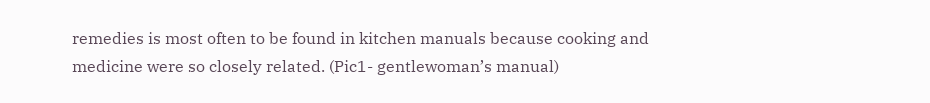remedies is most often to be found in kitchen manuals because cooking and medicine were so closely related. (Pic1- gentlewoman’s manual)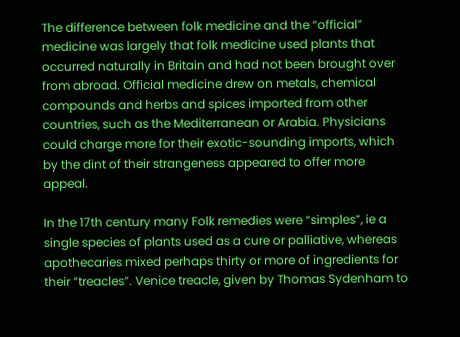The difference between folk medicine and the “official” medicine was largely that folk medicine used plants that occurred naturally in Britain and had not been brought over from abroad. Official medicine drew on metals, chemical compounds and herbs and spices imported from other countries, such as the Mediterranean or Arabia. Physicians could charge more for their exotic-sounding imports, which by the dint of their strangeness appeared to offer more appeal.

In the 17th century many Folk remedies were “simples”, ie a single species of plants used as a cure or palliative, whereas apothecaries mixed perhaps thirty or more of ingredients for their “treacles”. Venice treacle, given by Thomas Sydenham to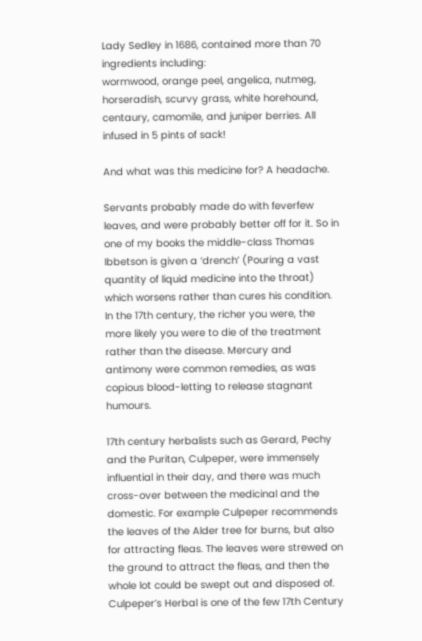Lady Sedley in 1686, contained more than 70 ingredients including:
wormwood, orange peel, angelica, nutmeg, horseradish, scurvy grass, white horehound, centaury, camomile, and juniper berries. All infused in 5 pints of sack!

And what was this medicine for? A headache.

Servants probably made do with feverfew leaves, and were probably better off for it. So in one of my books the middle-class Thomas Ibbetson is given a ‘drench’ (Pouring a vast quantity of liquid medicine into the throat) which worsens rather than cures his condition. In the 17th century, the richer you were, the more likely you were to die of the treatment rather than the disease. Mercury and antimony were common remedies, as was copious blood-letting to release stagnant humours.

17th century herbalists such as Gerard, Pechy and the Puritan, Culpeper, were immensely influential in their day, and there was much cross-over between the medicinal and the domestic. For example Culpeper recommends the leaves of the Alder tree for burns, but also for attracting fleas. The leaves were strewed on the ground to attract the fleas, and then the whole lot could be swept out and disposed of. Culpeper’s Herbal is one of the few 17th Century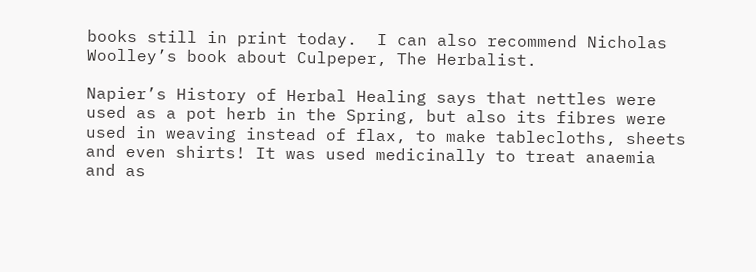books still in print today.  I can also recommend Nicholas Woolley’s book about Culpeper, The Herbalist.

Napier’s History of Herbal Healing says that nettles were used as a pot herb in the Spring, but also its fibres were used in weaving instead of flax, to make tablecloths, sheets and even shirts! It was used medicinally to treat anaemia and as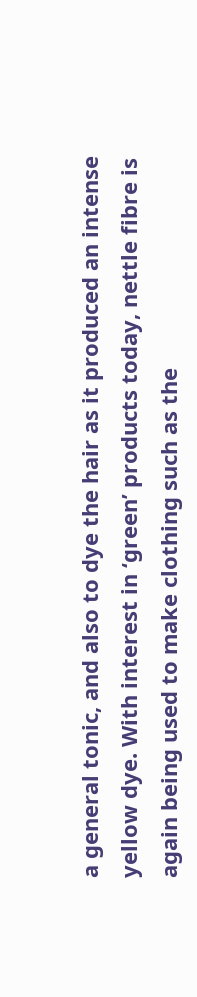a general tonic, and also to dye the hair as it produced an intense yellow dye. With interest in ‘green’ products today, nettle fibre is again being used to make clothing such as the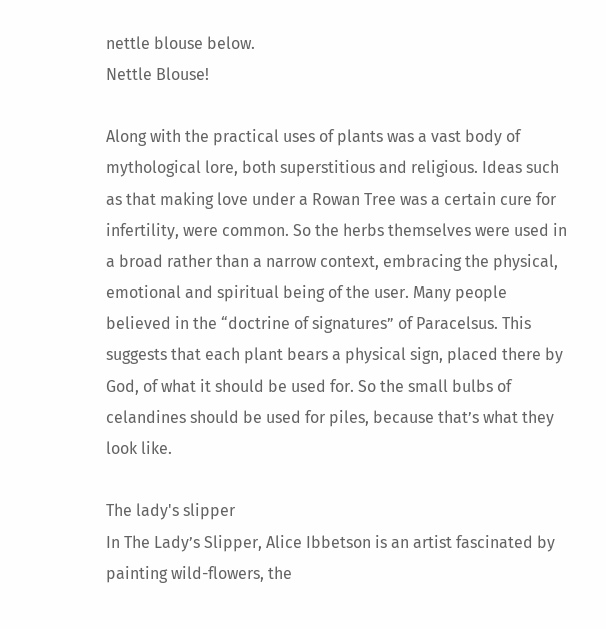nettle blouse below.
Nettle Blouse!

Along with the practical uses of plants was a vast body of mythological lore, both superstitious and religious. Ideas such as that making love under a Rowan Tree was a certain cure for infertility, were common. So the herbs themselves were used in a broad rather than a narrow context, embracing the physical, emotional and spiritual being of the user. Many people believed in the “doctrine of signatures” of Paracelsus. This suggests that each plant bears a physical sign, placed there by God, of what it should be used for. So the small bulbs of celandines should be used for piles, because that’s what they look like.

The lady's slipper
In The Lady’s Slipper, Alice Ibbetson is an artist fascinated by painting wild-flowers, the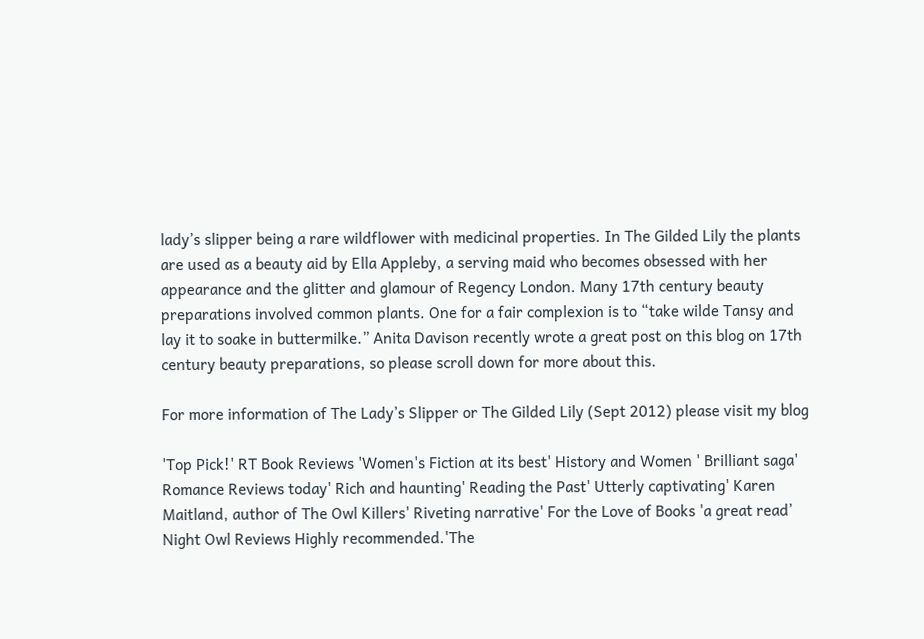lady’s slipper being a rare wildflower with medicinal properties. In The Gilded Lily the plants are used as a beauty aid by Ella Appleby, a serving maid who becomes obsessed with her appearance and the glitter and glamour of Regency London. Many 17th century beauty preparations involved common plants. One for a fair complexion is to “take wilde Tansy and lay it to soake in buttermilke.” Anita Davison recently wrote a great post on this blog on 17th century beauty preparations, so please scroll down for more about this.

For more information of The Lady’s Slipper or The Gilded Lily (Sept 2012) please visit my blog

'Top Pick!' RT Book Reviews 'Women's Fiction at its best' History and Women ' Brilliant saga' Romance Reviews today' Rich and haunting' Reading the Past' Utterly captivating' Karen Maitland, author of The Owl Killers' Riveting narrative' For the Love of Books 'a great read’ Night Owl Reviews Highly recommended.'The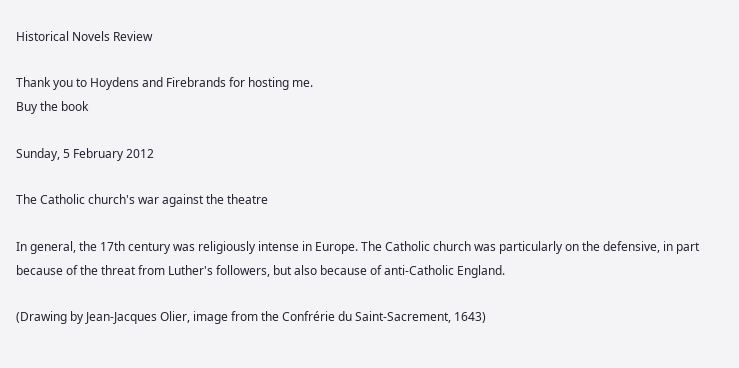Historical Novels Review

Thank you to Hoydens and Firebrands for hosting me.
Buy the book

Sunday, 5 February 2012

The Catholic church's war against the theatre

In general, the 17th century was religiously intense in Europe. The Catholic church was particularly on the defensive, in part because of the threat from Luther's followers, but also because of anti-Catholic England.

(Drawing by Jean-Jacques Olier, image from the Confrérie du Saint-Sacrement, 1643)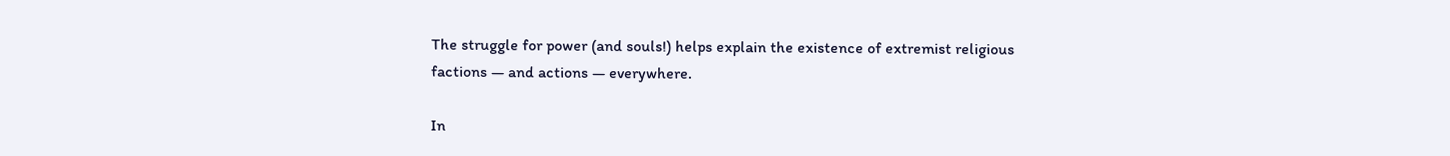The struggle for power (and souls!) helps explain the existence of extremist religious factions — and actions — everywhere.

In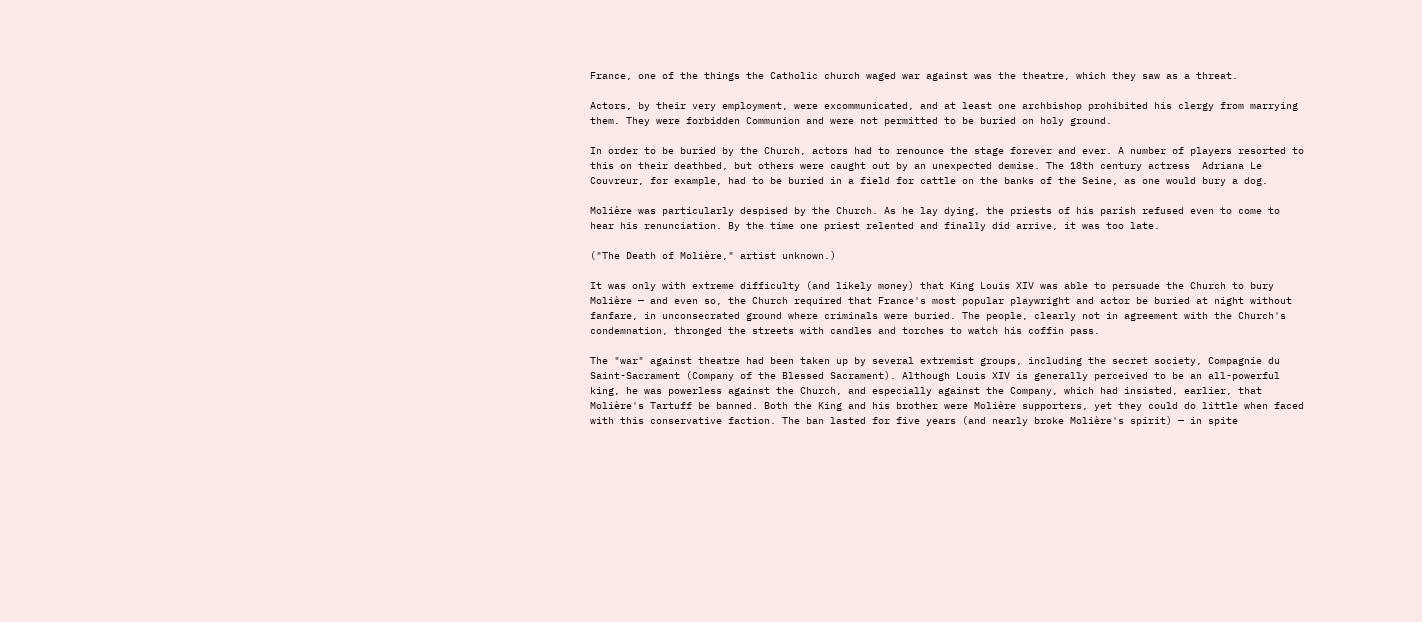France, one of the things the Catholic church waged war against was the theatre, which they saw as a threat.

Actors, by their very employment, were excommunicated, and at least one archbishop prohibited his clergy from marrying them. They were forbidden Communion and were not permitted to be buried on holy ground.

In order to be buried by the Church, actors had to renounce the stage forever and ever. A number of players resorted to this on their deathbed, but others were caught out by an unexpected demise. The 18th century actress  Adriana Le Couvreur, for example, had to be buried in a field for cattle on the banks of the Seine, as one would bury a dog.

Molière was particularly despised by the Church. As he lay dying, the priests of his parish refused even to come to hear his renunciation. By the time one priest relented and finally did arrive, it was too late.

("The Death of Molière," artist unknown.)

It was only with extreme difficulty (and likely money) that King Louis XIV was able to persuade the Church to bury Molière — and even so, the Church required that France's most popular playwright and actor be buried at night without fanfare, in unconsecrated ground where criminals were buried. The people, clearly not in agreement with the Church's condemnation, thronged the streets with candles and torches to watch his coffin pass.

The "war" against theatre had been taken up by several extremist groups, including the secret society, Compagnie du Saint-Sacrament (Company of the Blessed Sacrament). Although Louis XIV is generally perceived to be an all-powerful king, he was powerless against the Church, and especially against the Company, which had insisted, earlier, that Molière's Tartuff be banned. Both the King and his brother were Molière supporters, yet they could do little when faced with this conservative faction. The ban lasted for five years (and nearly broke Molière's spirit) — in spite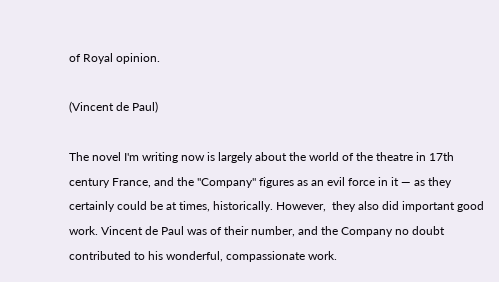of Royal opinion.

(Vincent de Paul)

The novel I'm writing now is largely about the world of the theatre in 17th century France, and the "Company" figures as an evil force in it — as they certainly could be at times, historically. However,  they also did important good work. Vincent de Paul was of their number, and the Company no doubt contributed to his wonderful, compassionate work.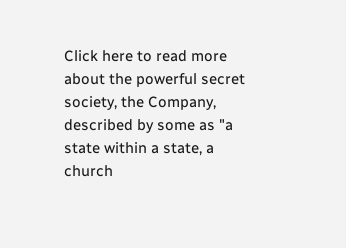Click here to read more about the powerful secret society, the Company, described by some as "a state within a state, a church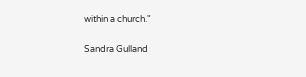within a church."

Sandra Gulland